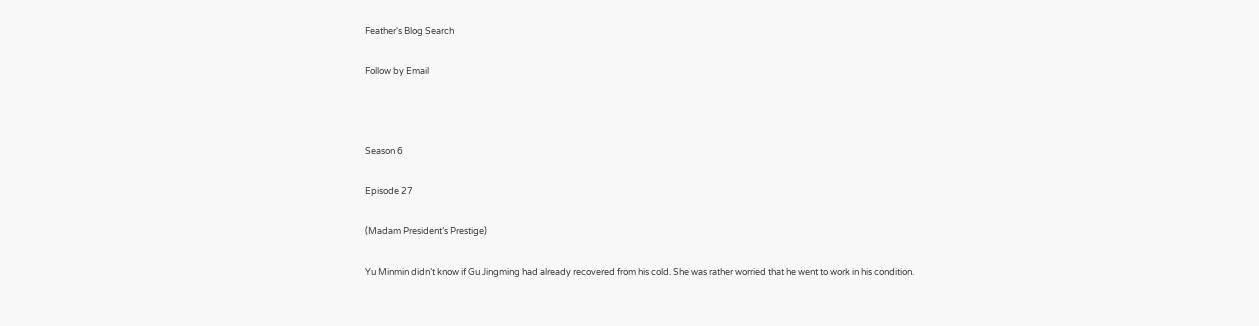Feather's Blog Search

Follow by Email



Season 6

Episode 27

(Madam President’s Prestige)

Yu Minmin didn’t know if Gu Jingming had already recovered from his cold. She was rather worried that he went to work in his condition.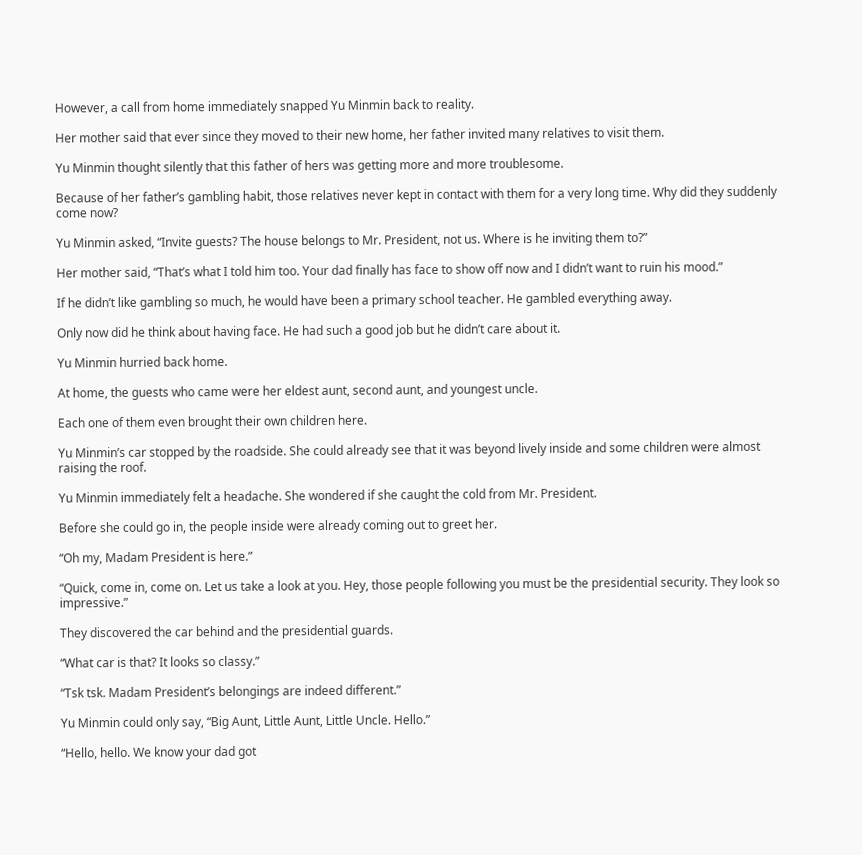However, a call from home immediately snapped Yu Minmin back to reality.

Her mother said that ever since they moved to their new home, her father invited many relatives to visit them.

Yu Minmin thought silently that this father of hers was getting more and more troublesome.

Because of her father’s gambling habit, those relatives never kept in contact with them for a very long time. Why did they suddenly come now?

Yu Minmin asked, “Invite guests? The house belongs to Mr. President, not us. Where is he inviting them to?”

Her mother said, “That’s what I told him too. Your dad finally has face to show off now and I didn’t want to ruin his mood.”

If he didn’t like gambling so much, he would have been a primary school teacher. He gambled everything away.

Only now did he think about having face. He had such a good job but he didn’t care about it.

Yu Minmin hurried back home.

At home, the guests who came were her eldest aunt, second aunt, and youngest uncle.

Each one of them even brought their own children here.

Yu Minmin’s car stopped by the roadside. She could already see that it was beyond lively inside and some children were almost raising the roof.

Yu Minmin immediately felt a headache. She wondered if she caught the cold from Mr. President.

Before she could go in, the people inside were already coming out to greet her.

“Oh my, Madam President is here.”

“Quick, come in, come on. Let us take a look at you. Hey, those people following you must be the presidential security. They look so impressive.”

They discovered the car behind and the presidential guards.

“What car is that? It looks so classy.”

“Tsk tsk. Madam President’s belongings are indeed different.”

Yu Minmin could only say, “Big Aunt, Little Aunt, Little Uncle. Hello.”

“Hello, hello. We know your dad got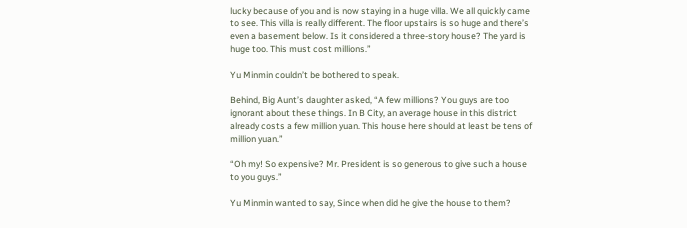lucky because of you and is now staying in a huge villa. We all quickly came to see. This villa is really different. The floor upstairs is so huge and there’s even a basement below. Is it considered a three-story house? The yard is huge too. This must cost millions.”

Yu Minmin couldn’t be bothered to speak.

Behind, Big Aunt’s daughter asked, “A few millions? You guys are too ignorant about these things. In B City, an average house in this district already costs a few million yuan. This house here should at least be tens of million yuan.”

“Oh my! So expensive? Mr. President is so generous to give such a house to you guys.”

Yu Minmin wanted to say, Since when did he give the house to them?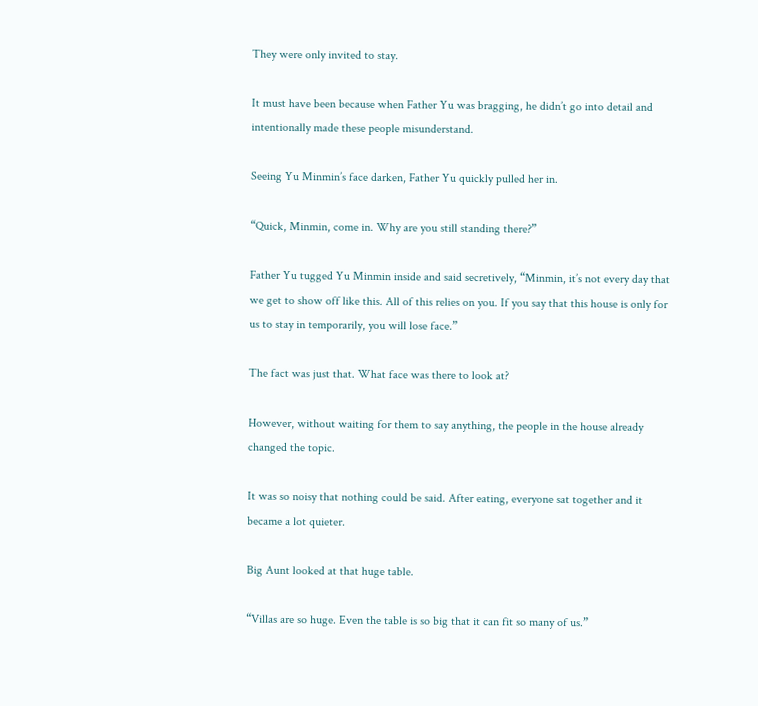They were only invited to stay.

It must have been because when Father Yu was bragging, he didn’t go into detail and intentionally made these people misunderstand.

Seeing Yu Minmin’s face darken, Father Yu quickly pulled her in.

“Quick, Minmin, come in. Why are you still standing there?”

Father Yu tugged Yu Minmin inside and said secretively, “Minmin, it’s not every day that we get to show off like this. All of this relies on you. If you say that this house is only for us to stay in temporarily, you will lose face.”

The fact was just that. What face was there to look at?

However, without waiting for them to say anything, the people in the house already changed the topic.

It was so noisy that nothing could be said. After eating, everyone sat together and it became a lot quieter.

Big Aunt looked at that huge table.

“Villas are so huge. Even the table is so big that it can fit so many of us.”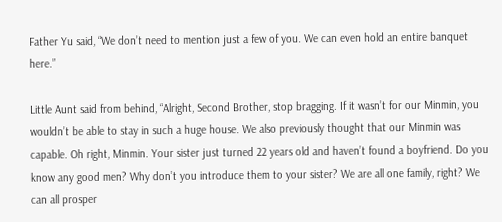Father Yu said, “We don’t need to mention just a few of you. We can even hold an entire banquet here.”

Little Aunt said from behind, “Alright, Second Brother, stop bragging. If it wasn’t for our Minmin, you wouldn’t be able to stay in such a huge house. We also previously thought that our Minmin was capable. Oh right, Minmin. Your sister just turned 22 years old and haven’t found a boyfriend. Do you know any good men? Why don’t you introduce them to your sister? We are all one family, right? We can all prosper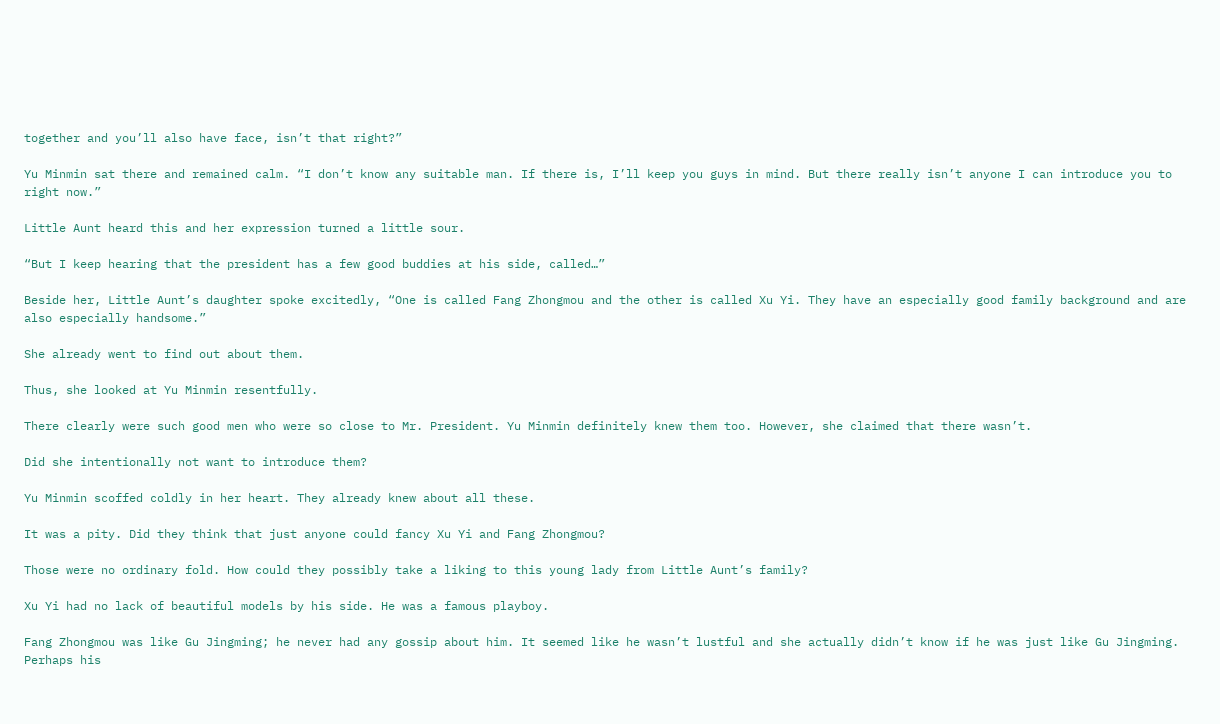together and you’ll also have face, isn’t that right?”

Yu Minmin sat there and remained calm. “I don’t know any suitable man. If there is, I’ll keep you guys in mind. But there really isn’t anyone I can introduce you to right now.”

Little Aunt heard this and her expression turned a little sour.

“But I keep hearing that the president has a few good buddies at his side, called…”

Beside her, Little Aunt’s daughter spoke excitedly, “One is called Fang Zhongmou and the other is called Xu Yi. They have an especially good family background and are also especially handsome.”

She already went to find out about them.

Thus, she looked at Yu Minmin resentfully.

There clearly were such good men who were so close to Mr. President. Yu Minmin definitely knew them too. However, she claimed that there wasn’t.

Did she intentionally not want to introduce them?

Yu Minmin scoffed coldly in her heart. They already knew about all these.

It was a pity. Did they think that just anyone could fancy Xu Yi and Fang Zhongmou?

Those were no ordinary fold. How could they possibly take a liking to this young lady from Little Aunt’s family?

Xu Yi had no lack of beautiful models by his side. He was a famous playboy.

Fang Zhongmou was like Gu Jingming; he never had any gossip about him. It seemed like he wasn’t lustful and she actually didn’t know if he was just like Gu Jingming. Perhaps his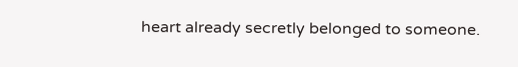heart already secretly belonged to someone.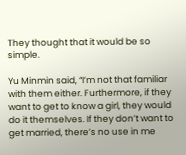They thought that it would be so simple.

Yu Minmin said, “I’m not that familiar with them either. Furthermore, if they want to get to know a girl, they would do it themselves. If they don’t want to get married, there’s no use in me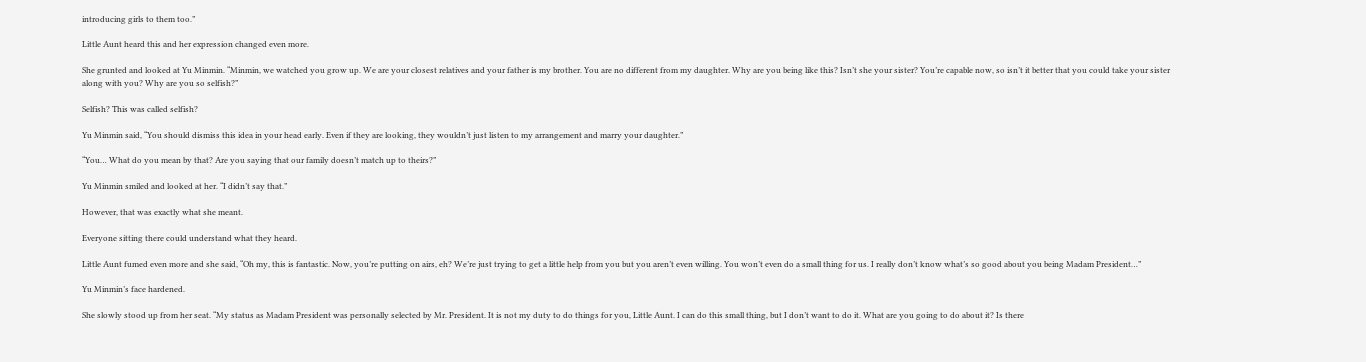introducing girls to them too.”

Little Aunt heard this and her expression changed even more.

She grunted and looked at Yu Minmin. “Minmin, we watched you grow up. We are your closest relatives and your father is my brother. You are no different from my daughter. Why are you being like this? Isn’t she your sister? You’re capable now, so isn’t it better that you could take your sister along with you? Why are you so selfish?”

Selfish? This was called selfish?

Yu Minmin said, “You should dismiss this idea in your head early. Even if they are looking, they wouldn’t just listen to my arrangement and marry your daughter.”

“You… What do you mean by that? Are you saying that our family doesn’t match up to theirs?”

Yu Minmin smiled and looked at her. “I didn’t say that.”

However, that was exactly what she meant.

Everyone sitting there could understand what they heard.

Little Aunt fumed even more and she said, “Oh my, this is fantastic. Now, you’re putting on airs, eh? We’re just trying to get a little help from you but you aren’t even willing. You won’t even do a small thing for us. I really don’t know what’s so good about you being Madam President…”

Yu Minmin’s face hardened.

She slowly stood up from her seat. “My status as Madam President was personally selected by Mr. President. It is not my duty to do things for you, Little Aunt. I can do this small thing, but I don’t want to do it. What are you going to do about it? Is there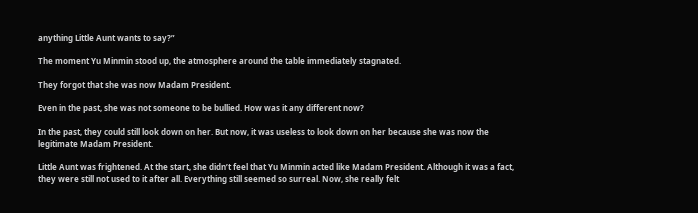anything Little Aunt wants to say?”

The moment Yu Minmin stood up, the atmosphere around the table immediately stagnated.

They forgot that she was now Madam President.

Even in the past, she was not someone to be bullied. How was it any different now?

In the past, they could still look down on her. But now, it was useless to look down on her because she was now the legitimate Madam President.

Little Aunt was frightened. At the start, she didn’t feel that Yu Minmin acted like Madam President. Although it was a fact, they were still not used to it after all. Everything still seemed so surreal. Now, she really felt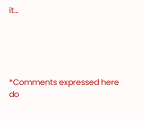it…





*Comments expressed here do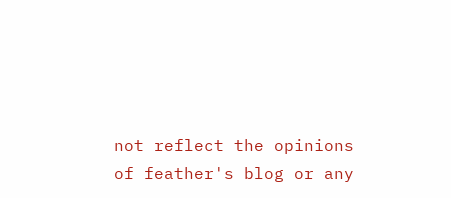not reflect the opinions of feather's blog or any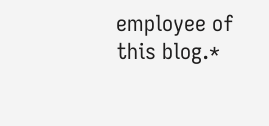employee of this blog.*